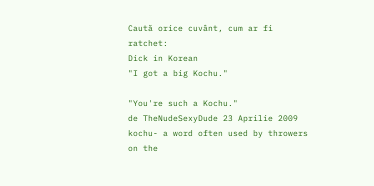Caută orice cuvânt, cum ar fi ratchet:
Dick in Korean
"I got a big Kochu."

"You're such a Kochu."
de TheNudeSexyDude 23 Aprilie 2009
kochu- a word often used by throwers on the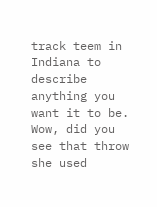track teem in Indiana to describe anything you want it to be.
Wow, did you see that throw she used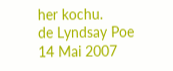her kochu.
de Lyndsay Poe 14 Mai 2007